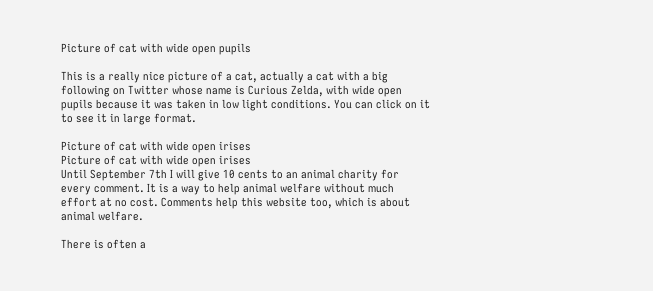Picture of cat with wide open pupils

This is a really nice picture of a cat, actually a cat with a big following on Twitter whose name is Curious Zelda, with wide open pupils because it was taken in low light conditions. You can click on it to see it in large format.

Picture of cat with wide open irises
Picture of cat with wide open irises
Until September 7th I will give 10 cents to an animal charity for every comment. It is a way to help animal welfare without much effort at no cost. Comments help this website too, which is about animal welfare.

There is often a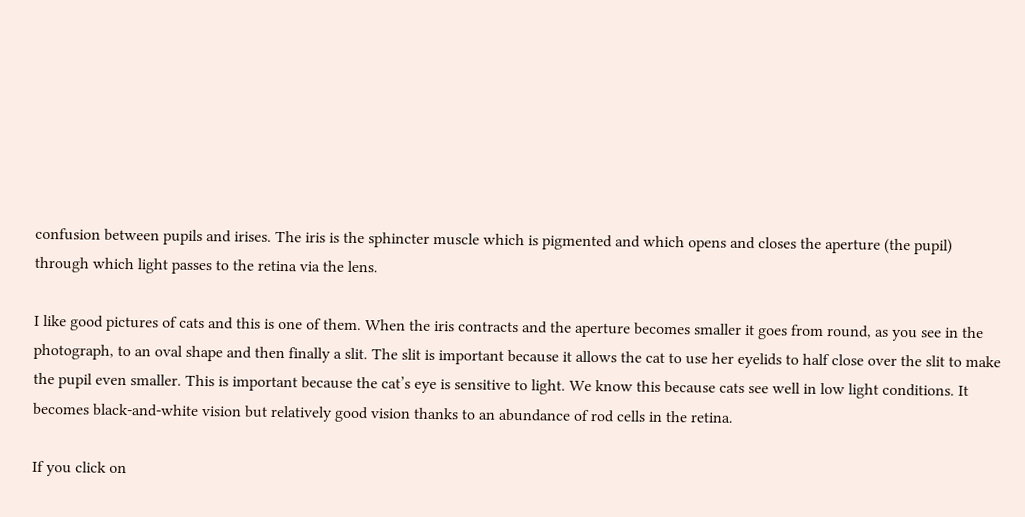confusion between pupils and irises. The iris is the sphincter muscle which is pigmented and which opens and closes the aperture (the pupil) through which light passes to the retina via the lens.

I like good pictures of cats and this is one of them. When the iris contracts and the aperture becomes smaller it goes from round, as you see in the photograph, to an oval shape and then finally a slit. The slit is important because it allows the cat to use her eyelids to half close over the slit to make the pupil even smaller. This is important because the cat’s eye is sensitive to light. We know this because cats see well in low light conditions. It becomes black-and-white vision but relatively good vision thanks to an abundance of rod cells in the retina.

If you click on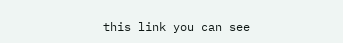this link you can see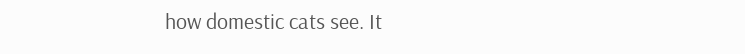how domestic cats see. It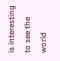is interesting to see the world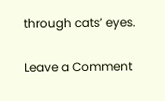through cats’ eyes.

Leave a Comment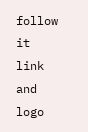follow it link and logo